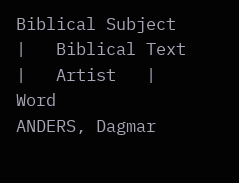Biblical Subject   |   Biblical Text   |   Artist   |   Word
ANDERS, Dagmar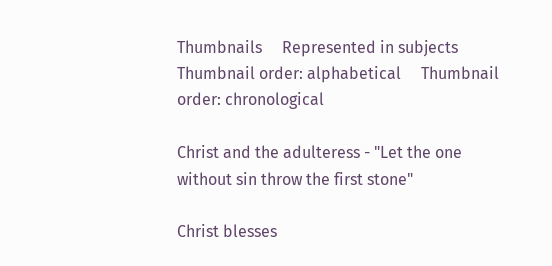Thumbnails     Represented in subjects
Thumbnail order: alphabetical     Thumbnail order: chronological

Christ and the adulteress - "Let the one without sin throw the first stone"

Christ blesses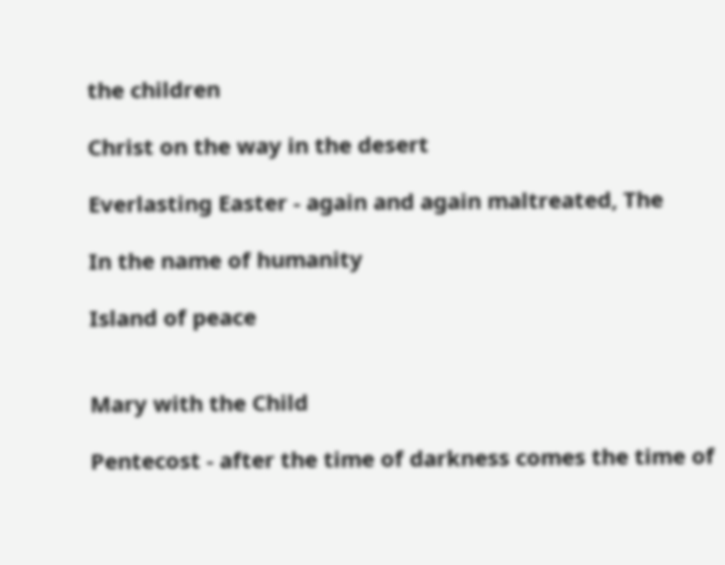the children

Christ on the way in the desert

Everlasting Easter - again and again maltreated, The

In the name of humanity

Island of peace


Mary with the Child

Pentecost - after the time of darkness comes the time of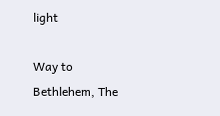light

Way to Bethlehem, The